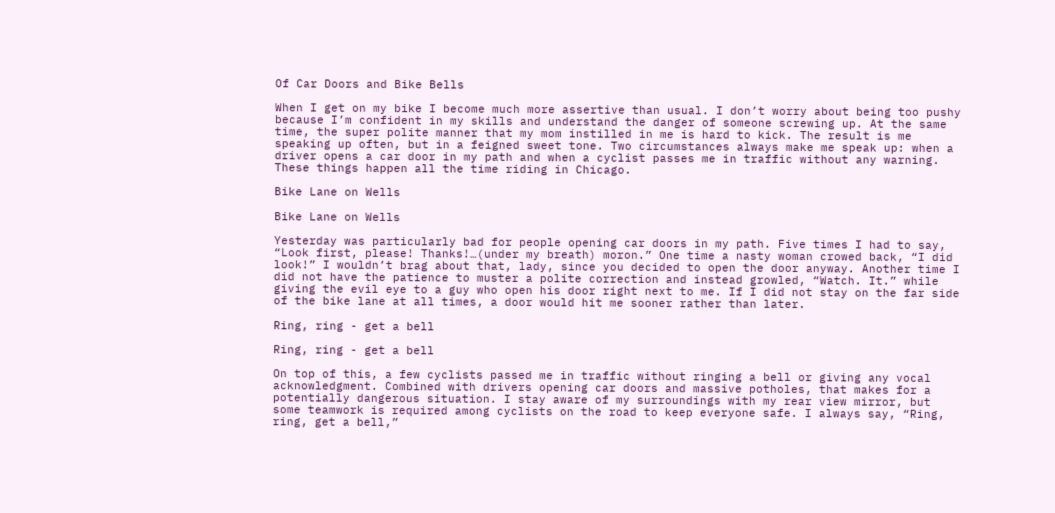Of Car Doors and Bike Bells

When I get on my bike I become much more assertive than usual. I don’t worry about being too pushy because I’m confident in my skills and understand the danger of someone screwing up. At the same time, the super polite manner that my mom instilled in me is hard to kick. The result is me speaking up often, but in a feigned sweet tone. Two circumstances always make me speak up: when a driver opens a car door in my path and when a cyclist passes me in traffic without any warning. These things happen all the time riding in Chicago.

Bike Lane on Wells

Bike Lane on Wells

Yesterday was particularly bad for people opening car doors in my path. Five times I had to say, “Look first, please! Thanks!…(under my breath) moron.” One time a nasty woman crowed back, “I did look!” I wouldn’t brag about that, lady, since you decided to open the door anyway. Another time I did not have the patience to muster a polite correction and instead growled, “Watch. It.” while giving the evil eye to a guy who open his door right next to me. If I did not stay on the far side of the bike lane at all times, a door would hit me sooner rather than later.

Ring, ring - get a bell

Ring, ring - get a bell

On top of this, a few cyclists passed me in traffic without ringing a bell or giving any vocal acknowledgment. Combined with drivers opening car doors and massive potholes, that makes for a potentially dangerous situation. I stay aware of my surroundings with my rear view mirror, but some teamwork is required among cyclists on the road to keep everyone safe. I always say, “Ring, ring, get a bell,”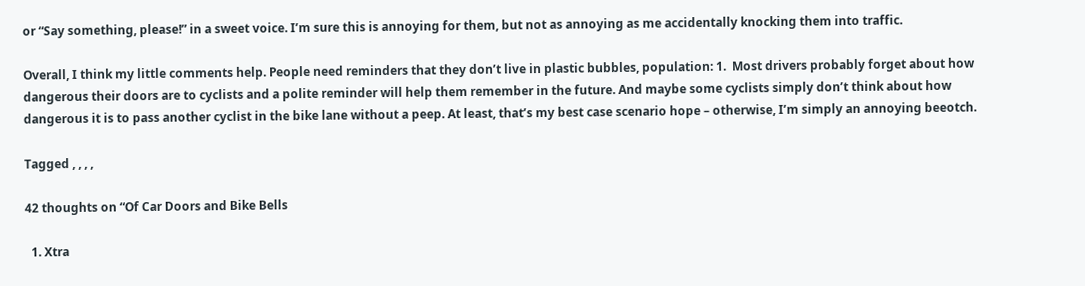or “Say something, please!” in a sweet voice. I’m sure this is annoying for them, but not as annoying as me accidentally knocking them into traffic.

Overall, I think my little comments help. People need reminders that they don’t live in plastic bubbles, population: 1.  Most drivers probably forget about how dangerous their doors are to cyclists and a polite reminder will help them remember in the future. And maybe some cyclists simply don’t think about how dangerous it is to pass another cyclist in the bike lane without a peep. At least, that’s my best case scenario hope – otherwise, I’m simply an annoying beeotch.

Tagged , , , ,

42 thoughts on “Of Car Doors and Bike Bells

  1. Xtra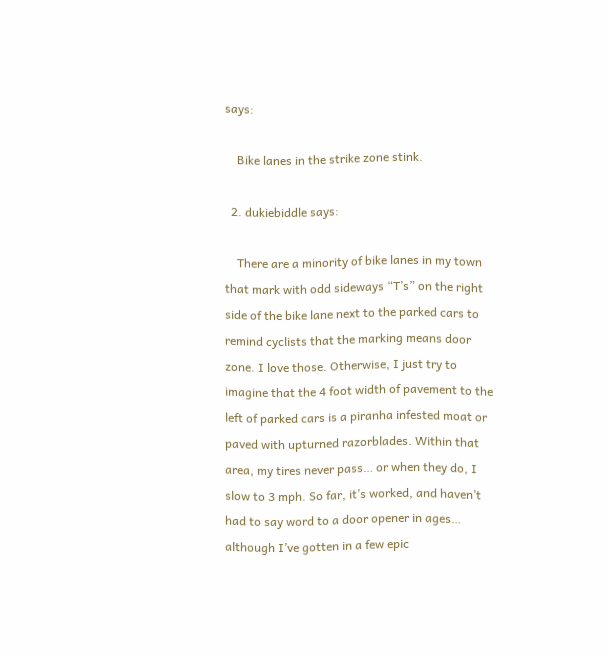says:

    Bike lanes in the strike zone stink.

  2. dukiebiddle says:

    There are a minority of bike lanes in my town that mark with odd sideways “T’s” on the right side of the bike lane next to the parked cars to remind cyclists that the marking means door zone. I love those. Otherwise, I just try to imagine that the 4 foot width of pavement to the left of parked cars is a piranha infested moat or paved with upturned razorblades. Within that area, my tires never pass… or when they do, I slow to 3 mph. So far, it’s worked, and haven’t had to say word to a door opener in ages… although I’ve gotten in a few epic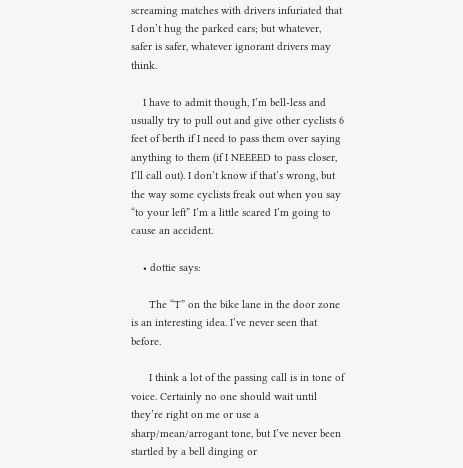screaming matches with drivers infuriated that I don’t hug the parked cars; but whatever, safer is safer, whatever ignorant drivers may think.

    I have to admit though, I’m bell-less and usually try to pull out and give other cyclists 6 feet of berth if I need to pass them over saying anything to them (if I NEEEED to pass closer, I’ll call out). I don’t know if that’s wrong, but the way some cyclists freak out when you say “to your left” I’m a little scared I’m going to cause an accident.

    • dottie says:

      The “T” on the bike lane in the door zone is an interesting idea. I’ve never seen that before.

      I think a lot of the passing call is in tone of voice. Certainly no one should wait until they’re right on me or use a sharp/mean/arrogant tone, but I’ve never been startled by a bell dinging or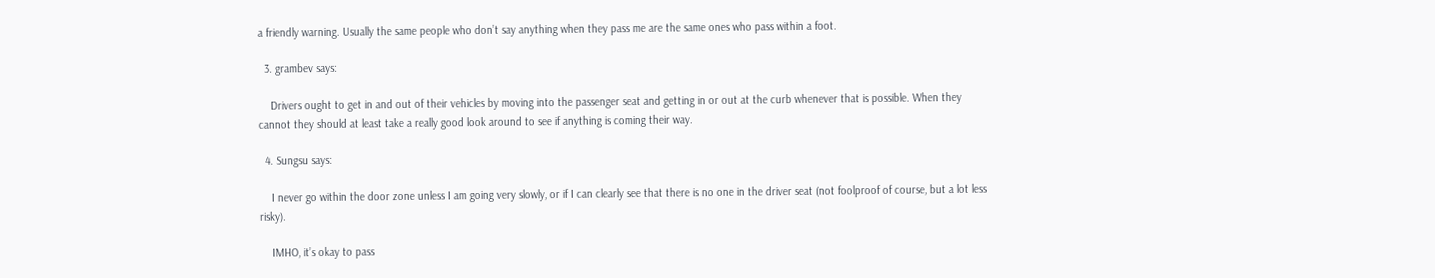a friendly warning. Usually the same people who don’t say anything when they pass me are the same ones who pass within a foot.

  3. grambev says:

    Drivers ought to get in and out of their vehicles by moving into the passenger seat and getting in or out at the curb whenever that is possible. When they cannot they should at least take a really good look around to see if anything is coming their way.

  4. Sungsu says:

    I never go within the door zone unless I am going very slowly, or if I can clearly see that there is no one in the driver seat (not foolproof of course, but a lot less risky).

    IMHO, it’s okay to pass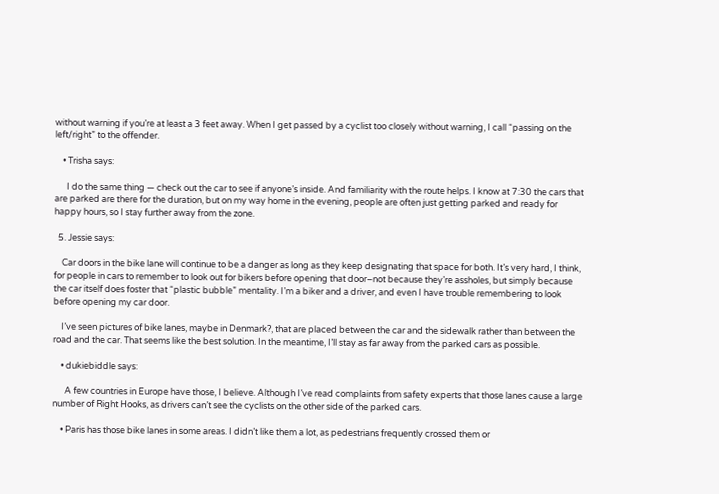without warning if you’re at least a 3 feet away. When I get passed by a cyclist too closely without warning, I call “passing on the left/right” to the offender.

    • Trisha says:

      I do the same thing — check out the car to see if anyone’s inside. And familiarity with the route helps. I know at 7:30 the cars that are parked are there for the duration, but on my way home in the evening, people are often just getting parked and ready for happy hours, so I stay further away from the zone.

  5. Jessie says:

    Car doors in the bike lane will continue to be a danger as long as they keep designating that space for both. It’s very hard, I think, for people in cars to remember to look out for bikers before opening that door–not because they’re assholes, but simply because the car itself does foster that “plastic bubble” mentality. I’m a biker and a driver, and even I have trouble remembering to look before opening my car door.

    I’ve seen pictures of bike lanes, maybe in Denmark?, that are placed between the car and the sidewalk rather than between the road and the car. That seems like the best solution. In the meantime, I’ll stay as far away from the parked cars as possible.

    • dukiebiddle says:

      A few countries in Europe have those, I believe. Although I’ve read complaints from safety experts that those lanes cause a large number of Right Hooks, as drivers can’t see the cyclists on the other side of the parked cars.

    • Paris has those bike lanes in some areas. I didn’t like them a lot, as pedestrians frequently crossed them or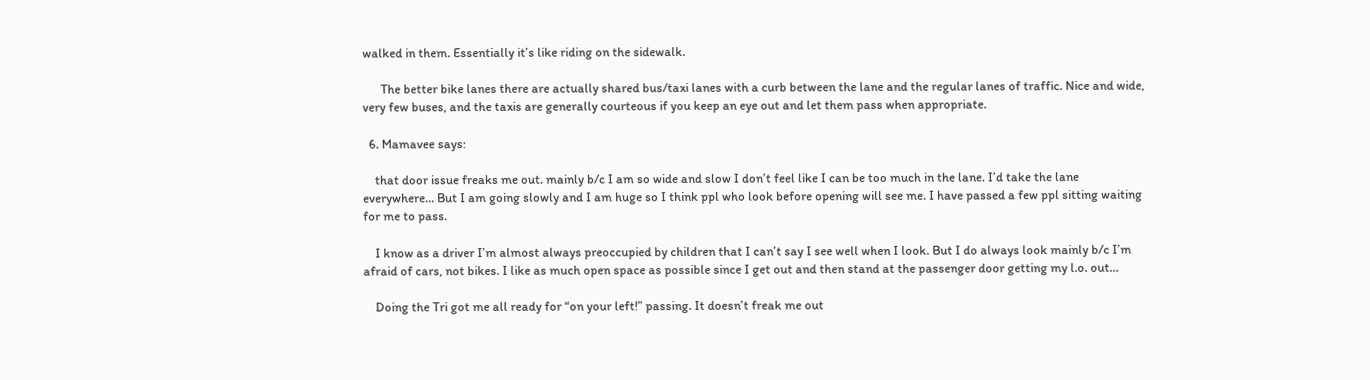walked in them. Essentially it’s like riding on the sidewalk.

      The better bike lanes there are actually shared bus/taxi lanes with a curb between the lane and the regular lanes of traffic. Nice and wide, very few buses, and the taxis are generally courteous if you keep an eye out and let them pass when appropriate.

  6. Mamavee says:

    that door issue freaks me out. mainly b/c I am so wide and slow I don’t feel like I can be too much in the lane. I’d take the lane everywhere… But I am going slowly and I am huge so I think ppl who look before opening will see me. I have passed a few ppl sitting waiting for me to pass.

    I know as a driver I’m almost always preoccupied by children that I can’t say I see well when I look. But I do always look mainly b/c I’m afraid of cars, not bikes. I like as much open space as possible since I get out and then stand at the passenger door getting my l.o. out…

    Doing the Tri got me all ready for “on your left!” passing. It doesn’t freak me out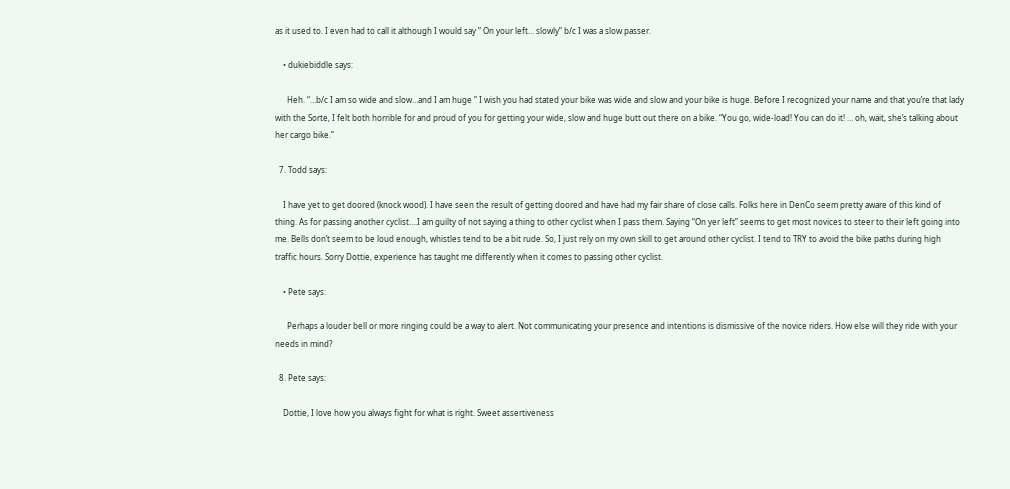as it used to. I even had to call it although I would say ” On your left… slowly” b/c I was a slow passer.

    • dukiebiddle says:

      Heh. “…b/c I am so wide and slow…and I am huge ” I wish you had stated your bike was wide and slow and your bike is huge. Before I recognized your name and that you’re that lady with the Sorte, I felt both horrible for and proud of you for getting your wide, slow and huge butt out there on a bike. “You go, wide-load! You can do it! … oh, wait, she’s talking about her cargo bike.”

  7. Todd says:

    I have yet to get doored (knock wood). I have seen the result of getting doored and have had my fair share of close calls. Folks here in DenCo seem pretty aware of this kind of thing. As for passing another cyclist….I am guilty of not saying a thing to other cyclist when I pass them. Saying “On yer left” seems to get most novices to steer to their left going into me. Bells don’t seem to be loud enough, whistles tend to be a bit rude. So, I just rely on my own skill to get around other cyclist. I tend to TRY to avoid the bike paths during high traffic hours. Sorry Dottie, experience has taught me differently when it comes to passing other cyclist.

    • Pete says:

      Perhaps a louder bell or more ringing could be a way to alert. Not communicating your presence and intentions is dismissive of the novice riders. How else will they ride with your needs in mind?

  8. Pete says:

    Dottie, I love how you always fight for what is right. Sweet assertiveness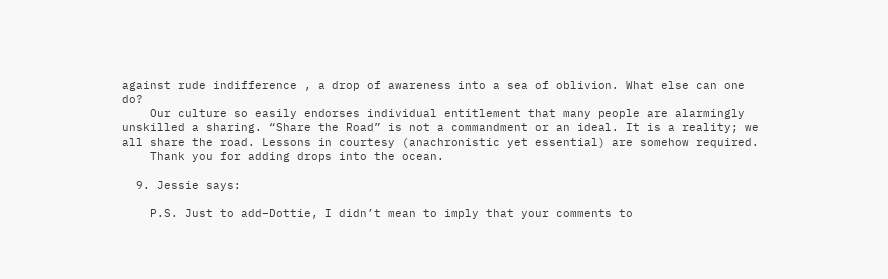against rude indifference , a drop of awareness into a sea of oblivion. What else can one do?
    Our culture so easily endorses individual entitlement that many people are alarmingly unskilled a sharing. “Share the Road” is not a commandment or an ideal. It is a reality; we all share the road. Lessons in courtesy (anachronistic yet essential) are somehow required.
    Thank you for adding drops into the ocean.

  9. Jessie says:

    P.S. Just to add–Dottie, I didn’t mean to imply that your comments to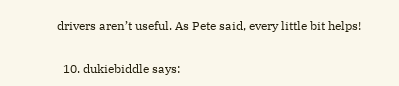drivers aren’t useful. As Pete said, every little bit helps!

  10. dukiebiddle says: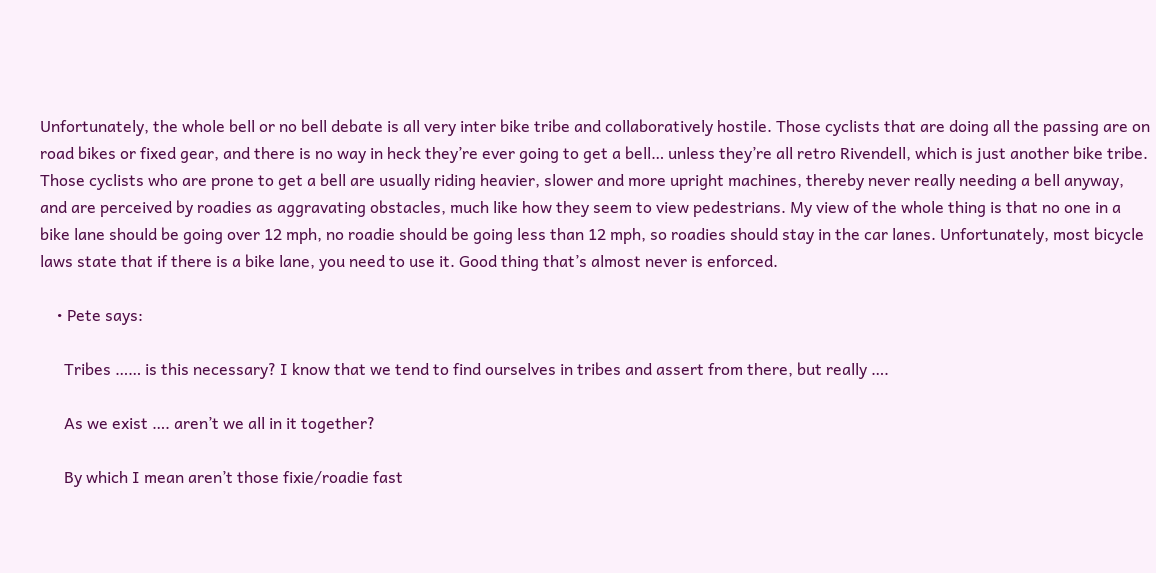Unfortunately, the whole bell or no bell debate is all very inter bike tribe and collaboratively hostile. Those cyclists that are doing all the passing are on road bikes or fixed gear, and there is no way in heck they’re ever going to get a bell… unless they’re all retro Rivendell, which is just another bike tribe. Those cyclists who are prone to get a bell are usually riding heavier, slower and more upright machines, thereby never really needing a bell anyway, and are perceived by roadies as aggravating obstacles, much like how they seem to view pedestrians. My view of the whole thing is that no one in a bike lane should be going over 12 mph, no roadie should be going less than 12 mph, so roadies should stay in the car lanes. Unfortunately, most bicycle laws state that if there is a bike lane, you need to use it. Good thing that’s almost never is enforced.

    • Pete says:

      Tribes …… is this necessary? I know that we tend to find ourselves in tribes and assert from there, but really ….

      As we exist …. aren’t we all in it together?

      By which I mean aren’t those fixie/roadie fast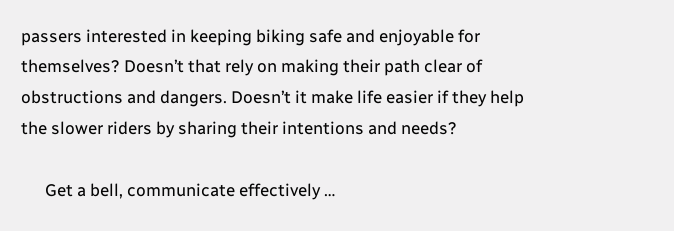passers interested in keeping biking safe and enjoyable for themselves? Doesn’t that rely on making their path clear of obstructions and dangers. Doesn’t it make life easier if they help the slower riders by sharing their intentions and needs?

      Get a bell, communicate effectively …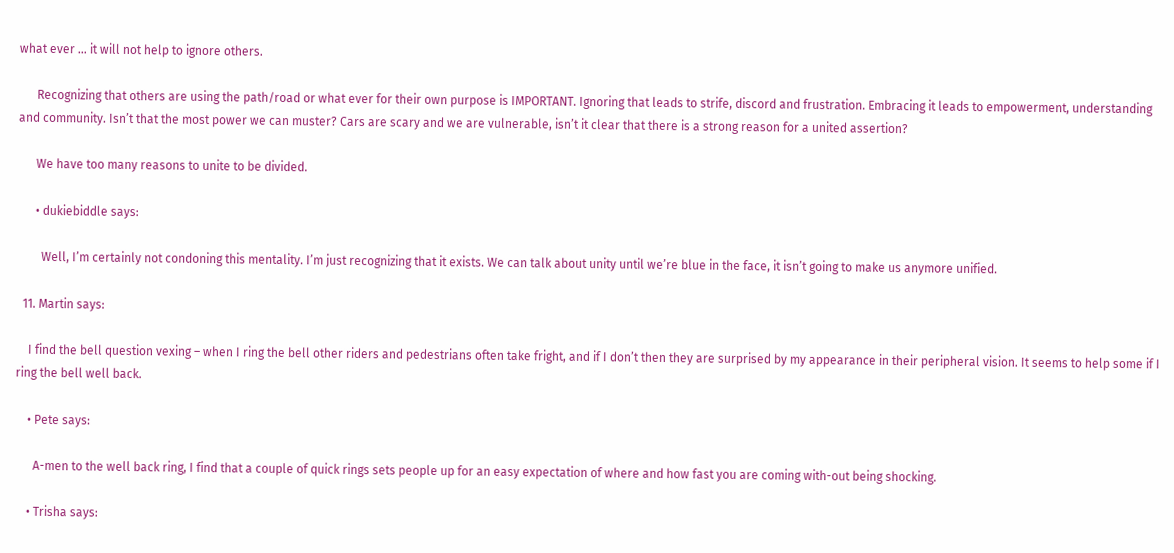what ever … it will not help to ignore others.

      Recognizing that others are using the path/road or what ever for their own purpose is IMPORTANT. Ignoring that leads to strife, discord and frustration. Embracing it leads to empowerment, understanding and community. Isn’t that the most power we can muster? Cars are scary and we are vulnerable, isn’t it clear that there is a strong reason for a united assertion?

      We have too many reasons to unite to be divided.

      • dukiebiddle says:

        Well, I’m certainly not condoning this mentality. I’m just recognizing that it exists. We can talk about unity until we’re blue in the face, it isn’t going to make us anymore unified.

  11. Martin says:

    I find the bell question vexing – when I ring the bell other riders and pedestrians often take fright, and if I don’t then they are surprised by my appearance in their peripheral vision. It seems to help some if I ring the bell well back.

    • Pete says:

      A-men to the well back ring, I find that a couple of quick rings sets people up for an easy expectation of where and how fast you are coming with-out being shocking.

    • Trisha says: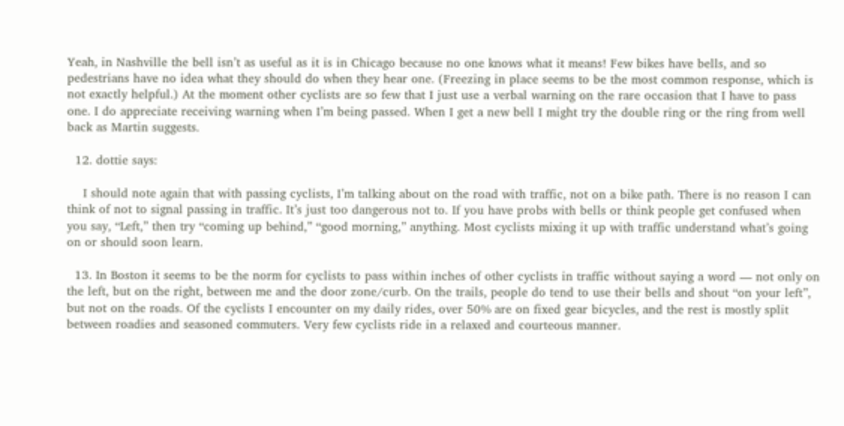Yeah, in Nashville the bell isn’t as useful as it is in Chicago because no one knows what it means! Few bikes have bells, and so pedestrians have no idea what they should do when they hear one. (Freezing in place seems to be the most common response, which is not exactly helpful.) At the moment other cyclists are so few that I just use a verbal warning on the rare occasion that I have to pass one. I do appreciate receiving warning when I’m being passed. When I get a new bell I might try the double ring or the ring from well back as Martin suggests.

  12. dottie says:

    I should note again that with passing cyclists, I’m talking about on the road with traffic, not on a bike path. There is no reason I can think of not to signal passing in traffic. It’s just too dangerous not to. If you have probs with bells or think people get confused when you say, “Left,” then try “coming up behind,” “good morning,” anything. Most cyclists mixing it up with traffic understand what’s going on or should soon learn.

  13. In Boston it seems to be the norm for cyclists to pass within inches of other cyclists in traffic without saying a word — not only on the left, but on the right, between me and the door zone/curb. On the trails, people do tend to use their bells and shout “on your left”, but not on the roads. Of the cyclists I encounter on my daily rides, over 50% are on fixed gear bicycles, and the rest is mostly split between roadies and seasoned commuters. Very few cyclists ride in a relaxed and courteous manner.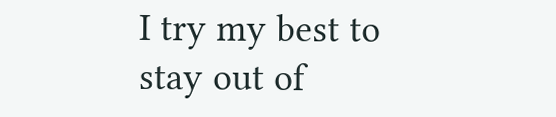I try my best to stay out of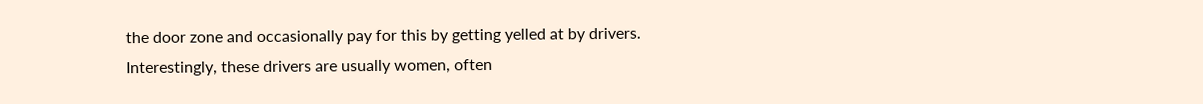the door zone and occasionally pay for this by getting yelled at by drivers. Interestingly, these drivers are usually women, often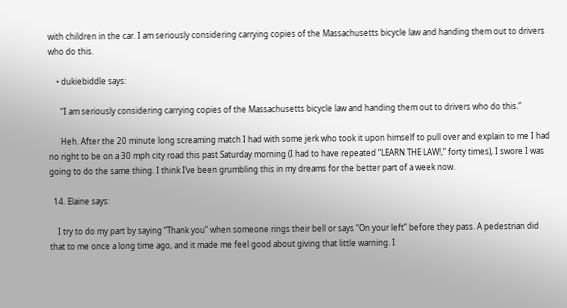with children in the car. I am seriously considering carrying copies of the Massachusetts bicycle law and handing them out to drivers who do this.

    • dukiebiddle says:

      “I am seriously considering carrying copies of the Massachusetts bicycle law and handing them out to drivers who do this.”

      Heh. After the 20 minute long screaming match I had with some jerk who took it upon himself to pull over and explain to me I had no right to be on a 30 mph city road this past Saturday morning (I had to have repeated “LEARN THE LAW!,” forty times), I swore I was going to do the same thing. I think I’ve been grumbling this in my dreams for the better part of a week now.

  14. Elaine says:

    I try to do my part by saying “Thank you” when someone rings their bell or says “On your left” before they pass. A pedestrian did that to me once a long time ago, and it made me feel good about giving that little warning. I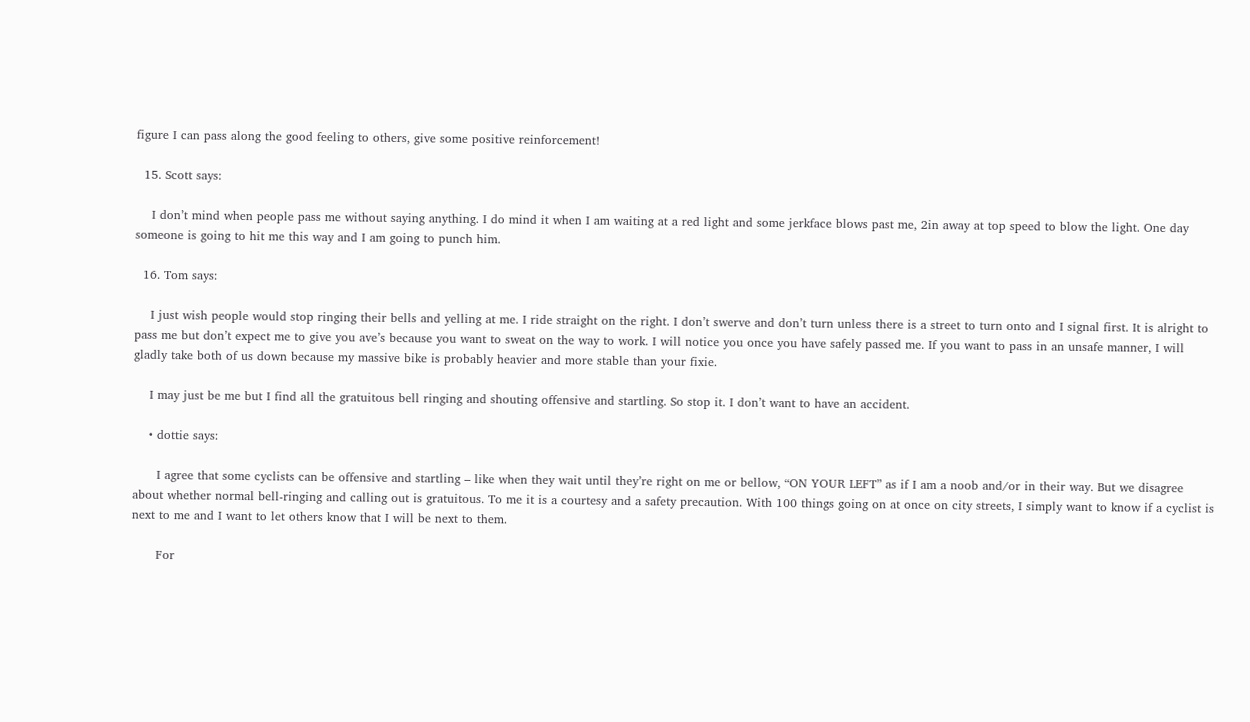figure I can pass along the good feeling to others, give some positive reinforcement!

  15. Scott says:

    I don’t mind when people pass me without saying anything. I do mind it when I am waiting at a red light and some jerkface blows past me, 2in away at top speed to blow the light. One day someone is going to hit me this way and I am going to punch him.

  16. Tom says:

    I just wish people would stop ringing their bells and yelling at me. I ride straight on the right. I don’t swerve and don’t turn unless there is a street to turn onto and I signal first. It is alright to pass me but don’t expect me to give you ave’s because you want to sweat on the way to work. I will notice you once you have safely passed me. If you want to pass in an unsafe manner, I will gladly take both of us down because my massive bike is probably heavier and more stable than your fixie.

    I may just be me but I find all the gratuitous bell ringing and shouting offensive and startling. So stop it. I don’t want to have an accident.

    • dottie says:

      I agree that some cyclists can be offensive and startling – like when they wait until they’re right on me or bellow, “ON YOUR LEFT” as if I am a noob and/or in their way. But we disagree about whether normal bell-ringing and calling out is gratuitous. To me it is a courtesy and a safety precaution. With 100 things going on at once on city streets, I simply want to know if a cyclist is next to me and I want to let others know that I will be next to them.

      For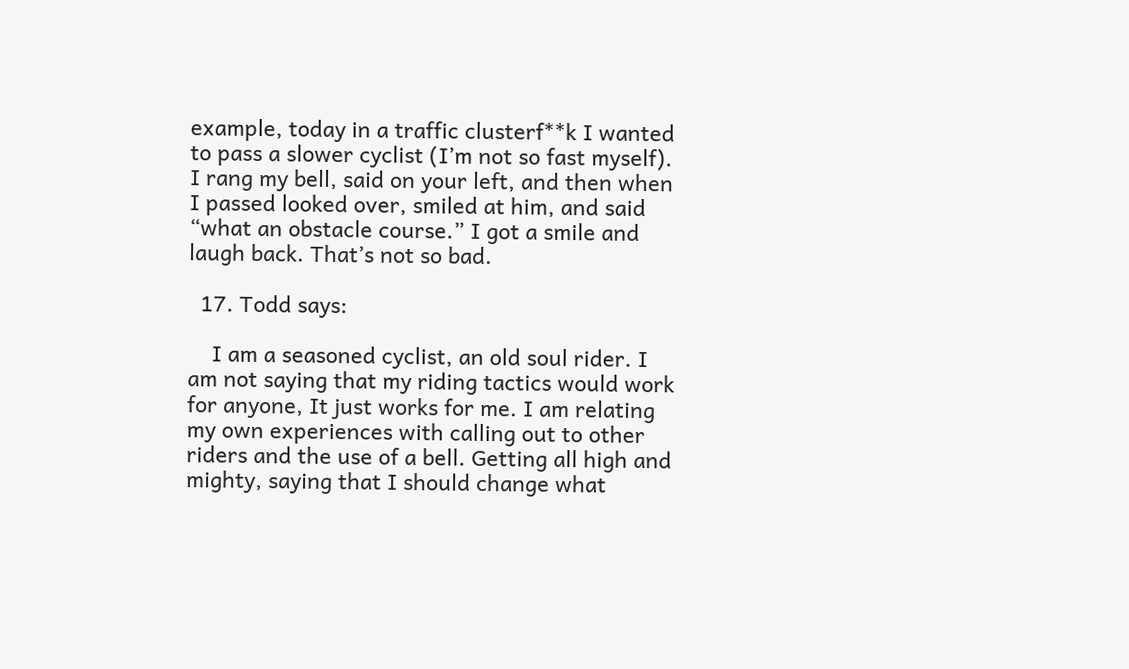example, today in a traffic clusterf**k I wanted to pass a slower cyclist (I’m not so fast myself). I rang my bell, said on your left, and then when I passed looked over, smiled at him, and said “what an obstacle course.” I got a smile and laugh back. That’s not so bad.

  17. Todd says:

    I am a seasoned cyclist, an old soul rider. I am not saying that my riding tactics would work for anyone, It just works for me. I am relating my own experiences with calling out to other riders and the use of a bell. Getting all high and mighty, saying that I should change what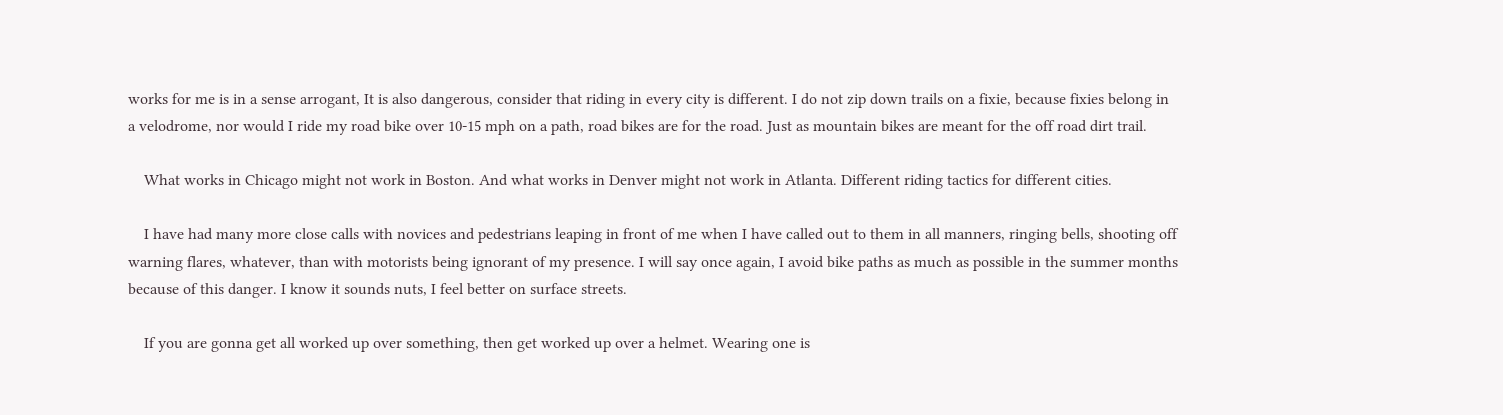works for me is in a sense arrogant, It is also dangerous, consider that riding in every city is different. I do not zip down trails on a fixie, because fixies belong in a velodrome, nor would I ride my road bike over 10-15 mph on a path, road bikes are for the road. Just as mountain bikes are meant for the off road dirt trail.

    What works in Chicago might not work in Boston. And what works in Denver might not work in Atlanta. Different riding tactics for different cities.

    I have had many more close calls with novices and pedestrians leaping in front of me when I have called out to them in all manners, ringing bells, shooting off warning flares, whatever, than with motorists being ignorant of my presence. I will say once again, I avoid bike paths as much as possible in the summer months because of this danger. I know it sounds nuts, I feel better on surface streets.

    If you are gonna get all worked up over something, then get worked up over a helmet. Wearing one is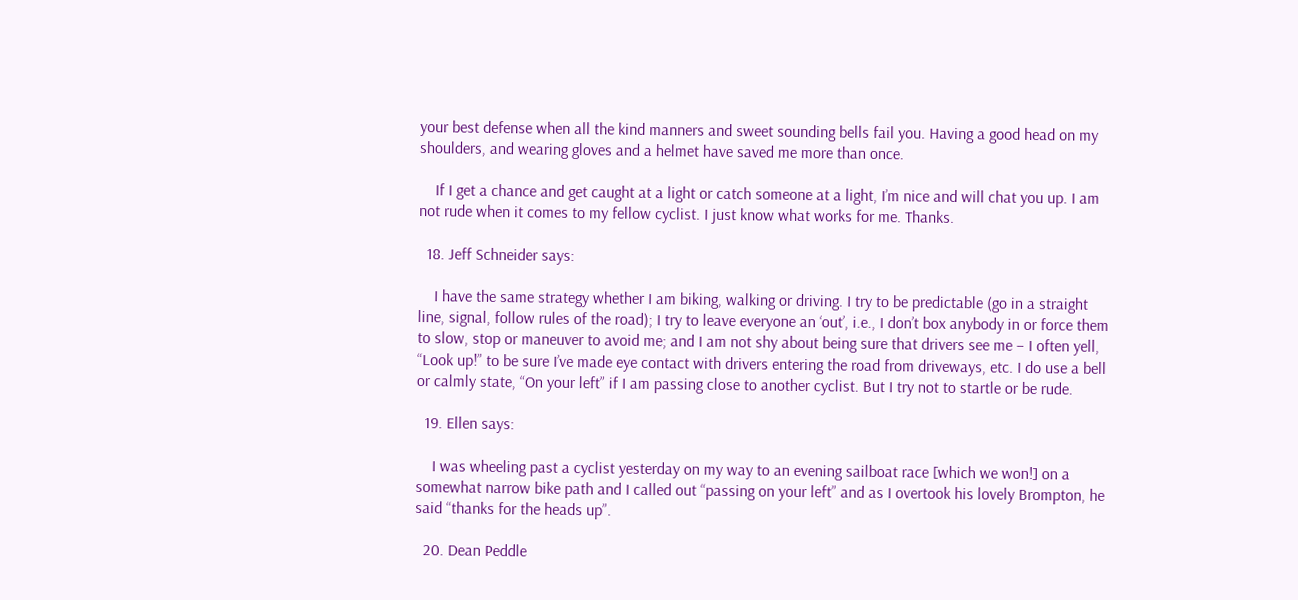your best defense when all the kind manners and sweet sounding bells fail you. Having a good head on my shoulders, and wearing gloves and a helmet have saved me more than once.

    If I get a chance and get caught at a light or catch someone at a light, I’m nice and will chat you up. I am not rude when it comes to my fellow cyclist. I just know what works for me. Thanks.

  18. Jeff Schneider says:

    I have the same strategy whether I am biking, walking or driving. I try to be predictable (go in a straight line, signal, follow rules of the road); I try to leave everyone an ‘out’, i.e., I don’t box anybody in or force them to slow, stop or maneuver to avoid me; and I am not shy about being sure that drivers see me – I often yell, “Look up!” to be sure I’ve made eye contact with drivers entering the road from driveways, etc. I do use a bell or calmly state, “On your left” if I am passing close to another cyclist. But I try not to startle or be rude.

  19. Ellen says:

    I was wheeling past a cyclist yesterday on my way to an evening sailboat race [which we won!] on a somewhat narrow bike path and I called out “passing on your left” and as I overtook his lovely Brompton, he said “thanks for the heads up”.

  20. Dean Peddle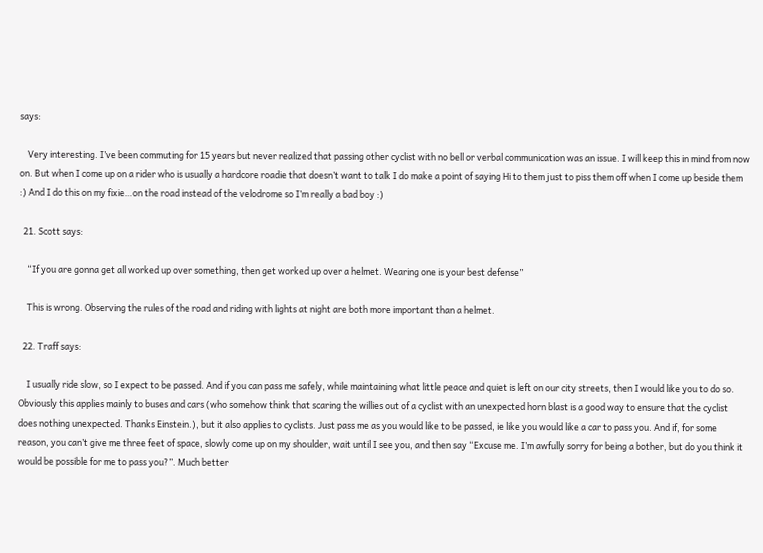says:

    Very interesting. I’ve been commuting for 15 years but never realized that passing other cyclist with no bell or verbal communication was an issue. I will keep this in mind from now on. But when I come up on a rider who is usually a hardcore roadie that doesn’t want to talk I do make a point of saying Hi to them just to piss them off when I come up beside them :) And I do this on my fixie…on the road instead of the velodrome so I’m really a bad boy :)

  21. Scott says:

    “If you are gonna get all worked up over something, then get worked up over a helmet. Wearing one is your best defense”

    This is wrong. Observing the rules of the road and riding with lights at night are both more important than a helmet.

  22. Traff says:

    I usually ride slow, so I expect to be passed. And if you can pass me safely, while maintaining what little peace and quiet is left on our city streets, then I would like you to do so. Obviously this applies mainly to buses and cars (who somehow think that scaring the willies out of a cyclist with an unexpected horn blast is a good way to ensure that the cyclist does nothing unexpected. Thanks Einstein.), but it also applies to cyclists. Just pass me as you would like to be passed, ie like you would like a car to pass you. And if, for some reason, you can’t give me three feet of space, slowly come up on my shoulder, wait until I see you, and then say “Excuse me. I’m awfully sorry for being a bother, but do you think it would be possible for me to pass you?”. Much better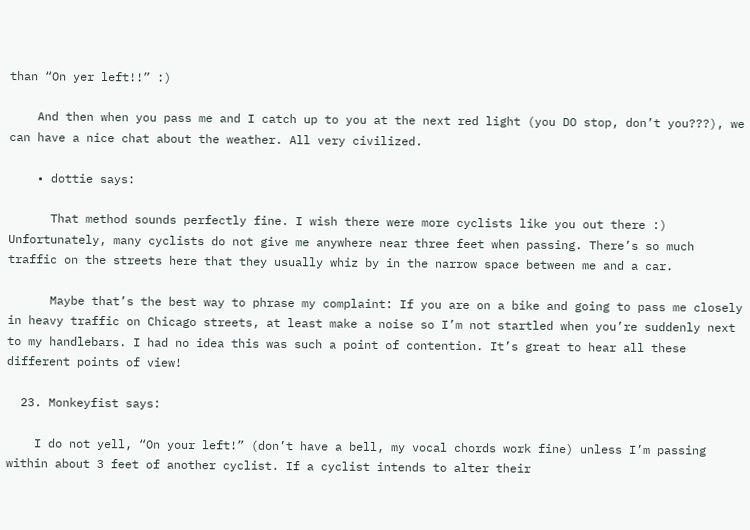than “On yer left!!” :)

    And then when you pass me and I catch up to you at the next red light (you DO stop, don’t you???), we can have a nice chat about the weather. All very civilized.

    • dottie says:

      That method sounds perfectly fine. I wish there were more cyclists like you out there :) Unfortunately, many cyclists do not give me anywhere near three feet when passing. There’s so much traffic on the streets here that they usually whiz by in the narrow space between me and a car.

      Maybe that’s the best way to phrase my complaint: If you are on a bike and going to pass me closely in heavy traffic on Chicago streets, at least make a noise so I’m not startled when you’re suddenly next to my handlebars. I had no idea this was such a point of contention. It’s great to hear all these different points of view!

  23. Monkeyfist says:

    I do not yell, “On your left!” (don’t have a bell, my vocal chords work fine) unless I’m passing within about 3 feet of another cyclist. If a cyclist intends to alter their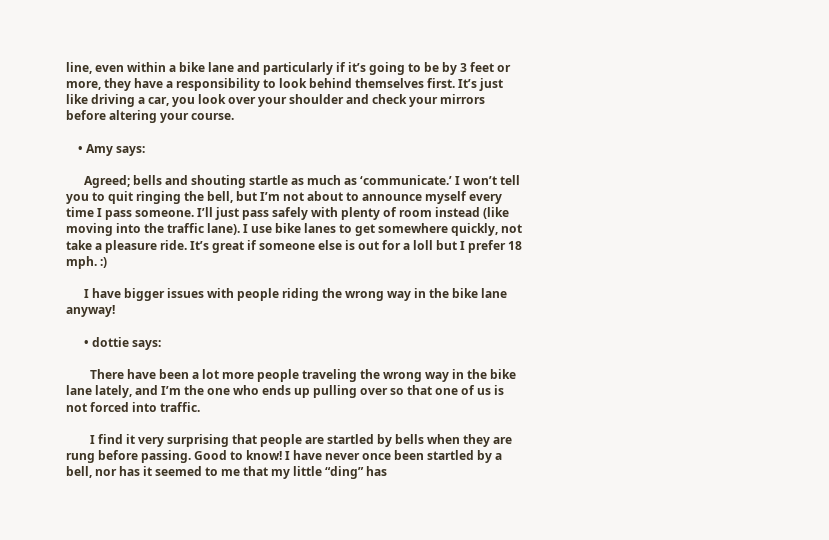line, even within a bike lane and particularly if it’s going to be by 3 feet or more, they have a responsibility to look behind themselves first. It’s just like driving a car, you look over your shoulder and check your mirrors before altering your course.

    • Amy says:

      Agreed; bells and shouting startle as much as ‘communicate.’ I won’t tell you to quit ringing the bell, but I’m not about to announce myself every time I pass someone. I’ll just pass safely with plenty of room instead (like moving into the traffic lane). I use bike lanes to get somewhere quickly, not take a pleasure ride. It’s great if someone else is out for a loll but I prefer 18 mph. :)

      I have bigger issues with people riding the wrong way in the bike lane anyway!

      • dottie says:

        There have been a lot more people traveling the wrong way in the bike lane lately, and I’m the one who ends up pulling over so that one of us is not forced into traffic.

        I find it very surprising that people are startled by bells when they are rung before passing. Good to know! I have never once been startled by a bell, nor has it seemed to me that my little “ding” has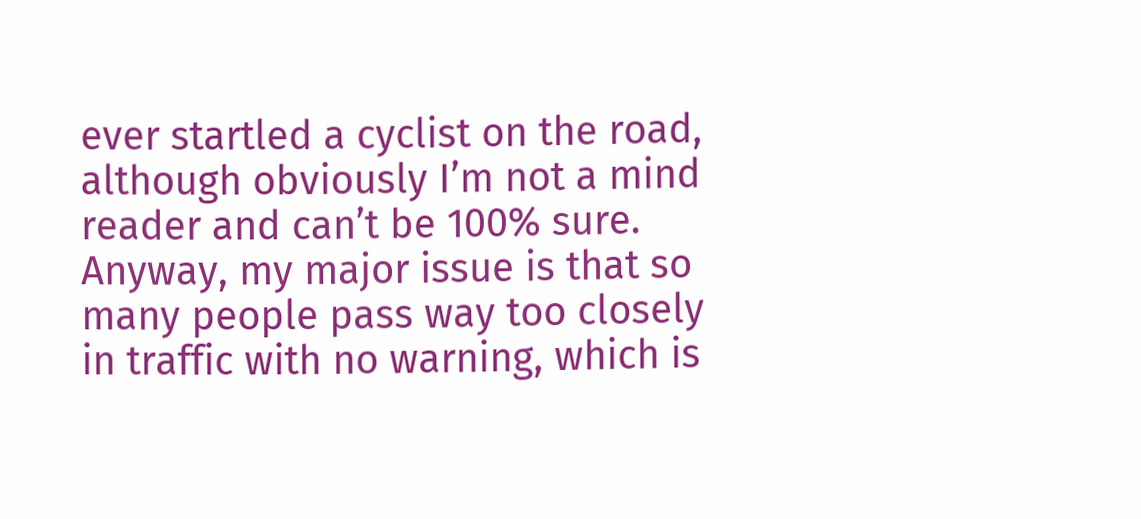ever startled a cyclist on the road, although obviously I’m not a mind reader and can’t be 100% sure. Anyway, my major issue is that so many people pass way too closely in traffic with no warning, which is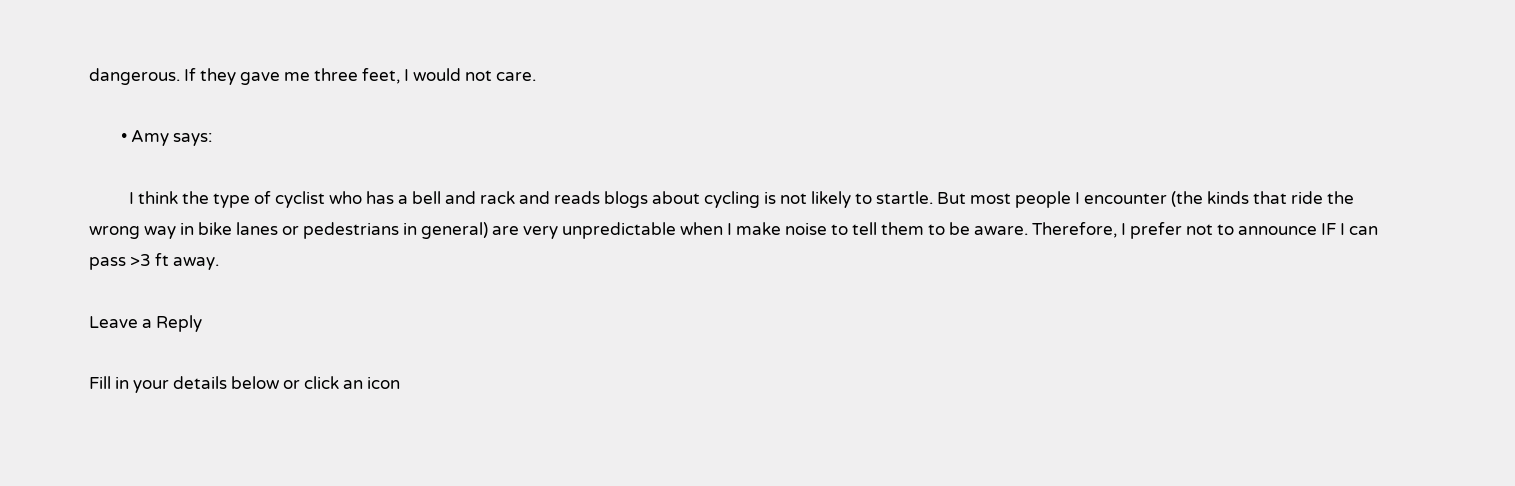dangerous. If they gave me three feet, I would not care.

        • Amy says:

          I think the type of cyclist who has a bell and rack and reads blogs about cycling is not likely to startle. But most people I encounter (the kinds that ride the wrong way in bike lanes or pedestrians in general) are very unpredictable when I make noise to tell them to be aware. Therefore, I prefer not to announce IF I can pass >3 ft away.

Leave a Reply

Fill in your details below or click an icon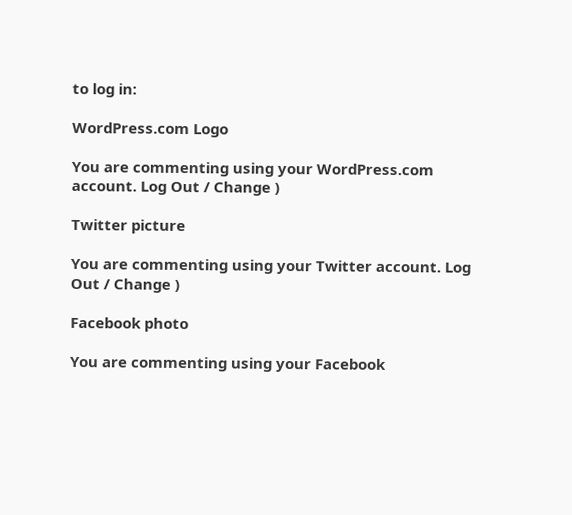to log in:

WordPress.com Logo

You are commenting using your WordPress.com account. Log Out / Change )

Twitter picture

You are commenting using your Twitter account. Log Out / Change )

Facebook photo

You are commenting using your Facebook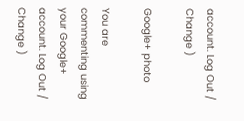account. Log Out / Change )

Google+ photo

You are commenting using your Google+ account. Log Out / Change )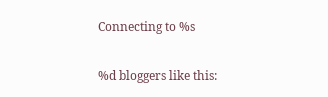Connecting to %s

%d bloggers like this: